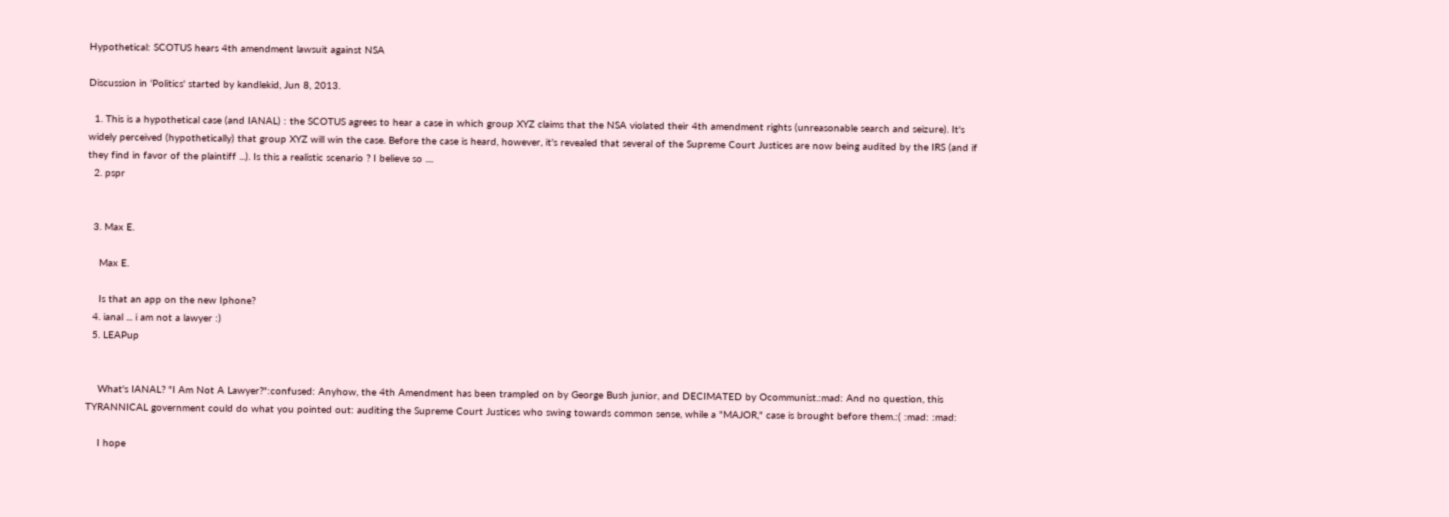Hypothetical: SCOTUS hears 4th amendment lawsuit against NSA

Discussion in 'Politics' started by kandlekid, Jun 8, 2013.

  1. This is a hypothetical case (and IANAL) : the SCOTUS agrees to hear a case in which group XYZ claims that the NSA violated their 4th amendment rights (unreasonable search and seizure). It's widely perceived (hypothetically) that group XYZ will win the case. Before the case is heard, however, it's revealed that several of the Supreme Court Justices are now being audited by the IRS (and if they find in favor of the plaintiff ...). Is this a realistic scenario ? I believe so ....
  2. pspr


  3. Max E.

    Max E.

    Is that an app on the new Iphone?
  4. ianal ... i am not a lawyer :)
  5. LEAPup


    What's IANAL? "I Am Not A Lawyer?":confused: Anyhow, the 4th Amendment has been trampled on by George Bush junior, and DECIMATED by Ocommunist.:mad: And no question, this TYRANNICAL government could do what you pointed out: auditing the Supreme Court Justices who swing towards common sense, while a "MAJOR," case is brought before them.:( :mad: :mad:

    I hope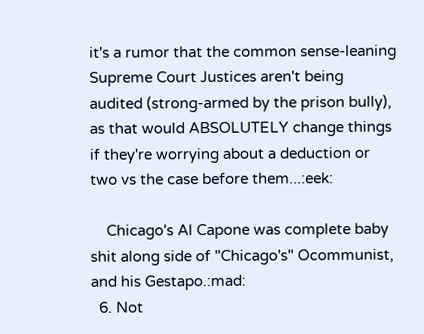it's a rumor that the common sense-leaning Supreme Court Justices aren't being audited (strong-armed by the prison bully), as that would ABSOLUTELY change things if they're worrying about a deduction or two vs the case before them...:eek:

    Chicago's Al Capone was complete baby shit along side of "Chicago's" Ocommunist, and his Gestapo.:mad:
  6. Not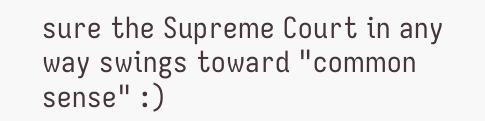sure the Supreme Court in any way swings toward "common sense" :)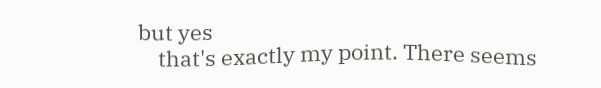but yes
    that's exactly my point. There seems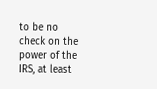to be no check on the power of the IRS, at least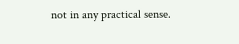not in any practical sense.